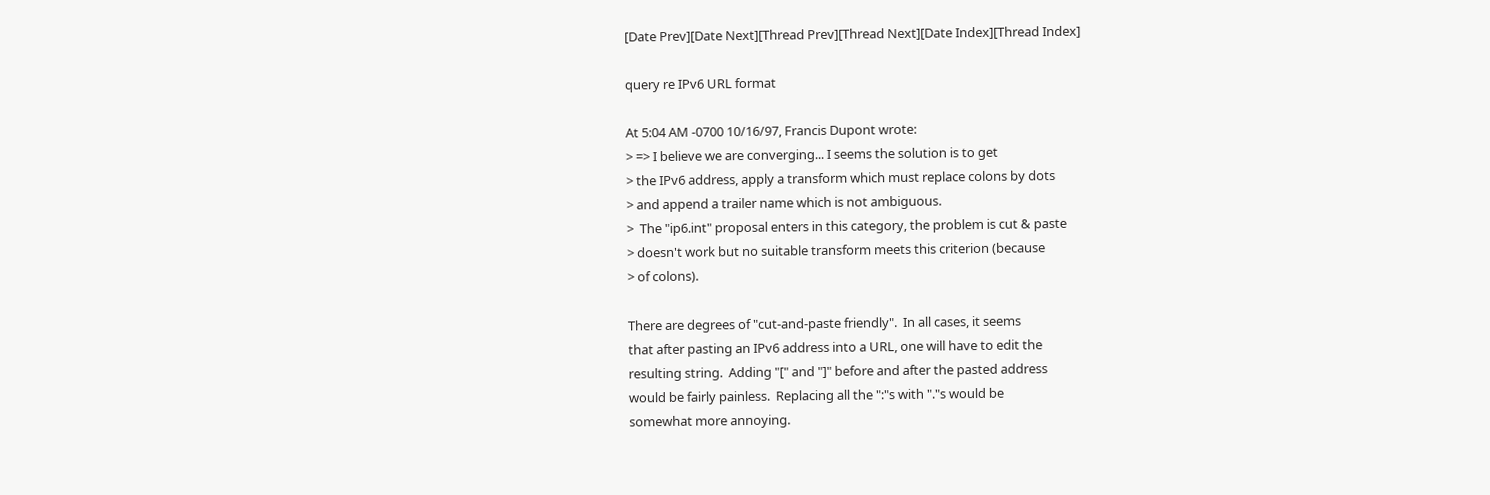[Date Prev][Date Next][Thread Prev][Thread Next][Date Index][Thread Index]

query re IPv6 URL format

At 5:04 AM -0700 10/16/97, Francis Dupont wrote:
> => I believe we are converging... I seems the solution is to get
> the IPv6 address, apply a transform which must replace colons by dots
> and append a trailer name which is not ambiguous.
>  The "ip6.int" proposal enters in this category, the problem is cut & paste
> doesn't work but no suitable transform meets this criterion (because
> of colons).

There are degrees of "cut-and-paste friendly".  In all cases, it seems
that after pasting an IPv6 address into a URL, one will have to edit the
resulting string.  Adding "[" and "]" before and after the pasted address
would be fairly painless.  Replacing all the ":"s with "."s would be
somewhat more annoying.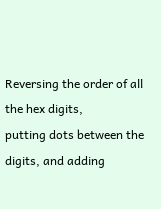Reversing the order of all the hex digits,
putting dots between the digits, and adding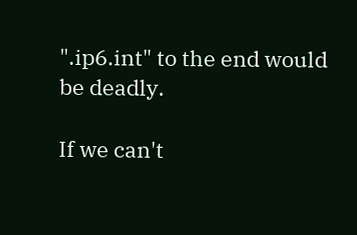".ip6.int" to the end would
be deadly.

If we can't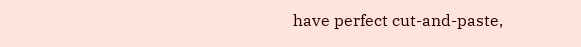have perfect cut-and-paste,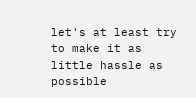let's at least try to make it as
little hassle as possible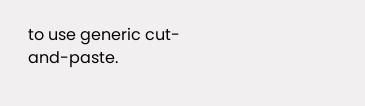to use generic cut-and-paste.